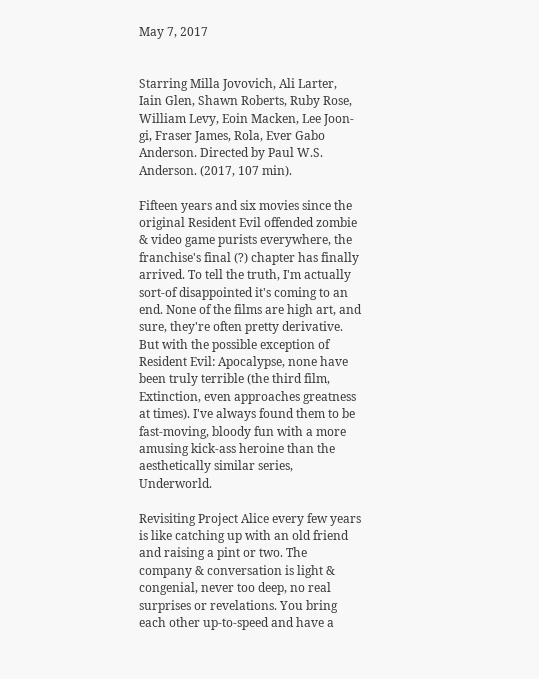May 7, 2017


Starring Milla Jovovich, Ali Larter, Iain Glen, Shawn Roberts, Ruby Rose, William Levy, Eoin Macken, Lee Joon-gi, Fraser James, Rola, Ever Gabo Anderson. Directed by Paul W.S. Anderson. (2017, 107 min).

Fifteen years and six movies since the original Resident Evil offended zombie & video game purists everywhere, the franchise's final (?) chapter has finally arrived. To tell the truth, I'm actually sort-of disappointed it's coming to an end. None of the films are high art, and sure, they're often pretty derivative. But with the possible exception of Resident Evil: Apocalypse, none have been truly terrible (the third film, Extinction, even approaches greatness at times). I've always found them to be fast-moving, bloody fun with a more amusing kick-ass heroine than the aesthetically similar series, Underworld.

Revisiting Project Alice every few years is like catching up with an old friend and raising a pint or two. The company & conversation is light & congenial, never too deep, no real surprises or revelations. You bring each other up-to-speed and have a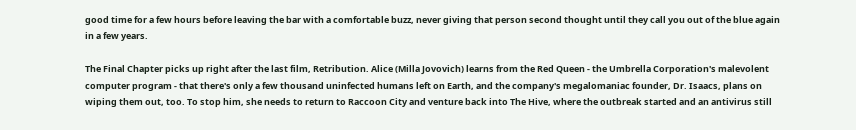good time for a few hours before leaving the bar with a comfortable buzz, never giving that person second thought until they call you out of the blue again in a few years.

The Final Chapter picks up right after the last film, Retribution. Alice (Milla Jovovich) learns from the Red Queen - the Umbrella Corporation's malevolent computer program - that there's only a few thousand uninfected humans left on Earth, and the company's megalomaniac founder, Dr. Isaacs, plans on wiping them out, too. To stop him, she needs to return to Raccoon City and venture back into The Hive, where the outbreak started and an antivirus still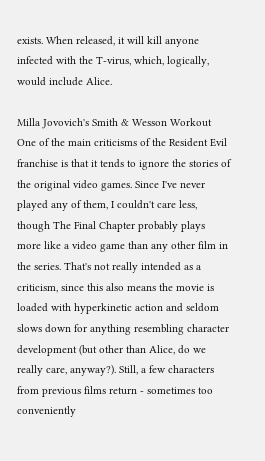exists. When released, it will kill anyone infected with the T-virus, which, logically, would include Alice.

Milla Jovovich's Smith & Wesson Workout
One of the main criticisms of the Resident Evil franchise is that it tends to ignore the stories of the original video games. Since I've never played any of them, I couldn't care less, though The Final Chapter probably plays more like a video game than any other film in the series. That's not really intended as a criticism, since this also means the movie is loaded with hyperkinetic action and seldom slows down for anything resembling character development (but other than Alice, do we really care, anyway?). Still, a few characters from previous films return - sometimes too conveniently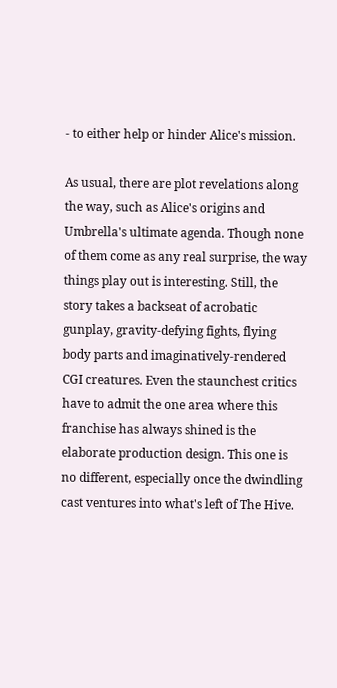- to either help or hinder Alice's mission.

As usual, there are plot revelations along the way, such as Alice's origins and Umbrella's ultimate agenda. Though none of them come as any real surprise, the way things play out is interesting. Still, the story takes a backseat of acrobatic gunplay, gravity-defying fights, flying body parts and imaginatively-rendered CGI creatures. Even the staunchest critics have to admit the one area where this franchise has always shined is the elaborate production design. This one is no different, especially once the dwindling cast ventures into what's left of The Hive.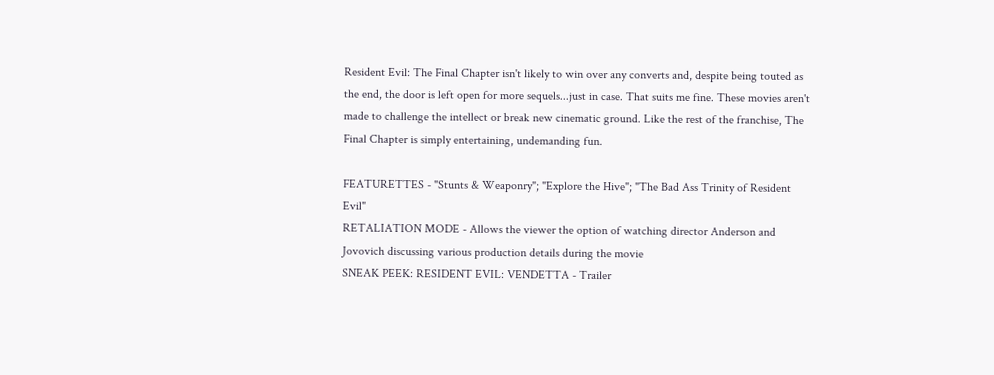Resident Evil: The Final Chapter isn't likely to win over any converts and, despite being touted as the end, the door is left open for more sequels...just in case. That suits me fine. These movies aren't made to challenge the intellect or break new cinematic ground. Like the rest of the franchise, The Final Chapter is simply entertaining, undemanding fun.

FEATURETTES - "Stunts & Weaponry"; "Explore the Hive"; "The Bad Ass Trinity of Resident Evil"
RETALIATION MODE - Allows the viewer the option of watching director Anderson and Jovovich discussing various production details during the movie
SNEAK PEEK: RESIDENT EVIL: VENDETTA - Trailer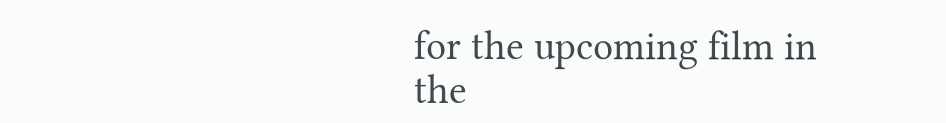for the upcoming film in the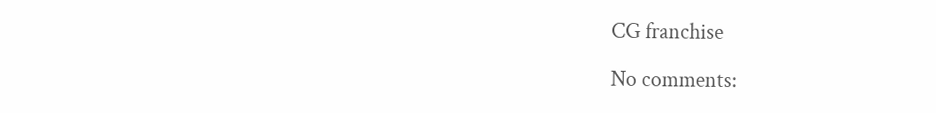CG franchise

No comments: